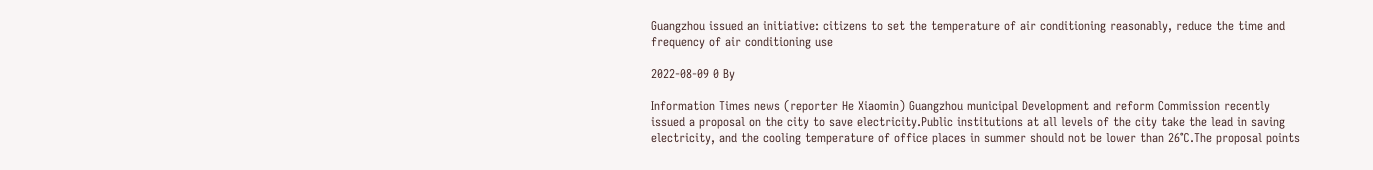Guangzhou issued an initiative: citizens to set the temperature of air conditioning reasonably, reduce the time and frequency of air conditioning use

2022-08-09 0 By

Information Times news (reporter He Xiaomin) Guangzhou municipal Development and reform Commission recently issued a proposal on the city to save electricity.Public institutions at all levels of the city take the lead in saving electricity, and the cooling temperature of office places in summer should not be lower than 26℃.The proposal points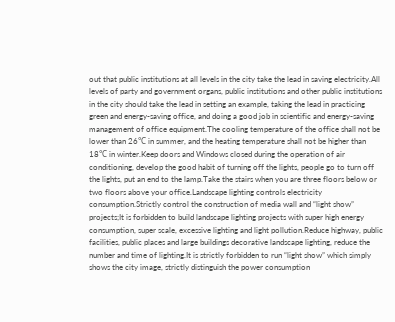out that public institutions at all levels in the city take the lead in saving electricity.All levels of party and government organs, public institutions and other public institutions in the city should take the lead in setting an example, taking the lead in practicing green and energy-saving office, and doing a good job in scientific and energy-saving management of office equipment.The cooling temperature of the office shall not be lower than 26℃ in summer, and the heating temperature shall not be higher than 18℃ in winter.Keep doors and Windows closed during the operation of air conditioning, develop the good habit of turning off the lights, people go to turn off the lights, put an end to the lamp.Take the stairs when you are three floors below or two floors above your office.Landscape lighting controls electricity consumption.Strictly control the construction of media wall and “light show” projects;It is forbidden to build landscape lighting projects with super high energy consumption, super scale, excessive lighting and light pollution.Reduce highway, public facilities, public places and large buildings decorative landscape lighting, reduce the number and time of lighting.It is strictly forbidden to run “light show” which simply shows the city image, strictly distinguish the power consumption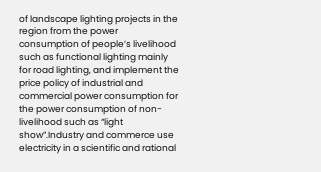of landscape lighting projects in the region from the power consumption of people’s livelihood such as functional lighting mainly for road lighting, and implement the price policy of industrial and commercial power consumption for the power consumption of non-livelihood such as “light show”.Industry and commerce use electricity in a scientific and rational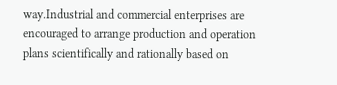way.Industrial and commercial enterprises are encouraged to arrange production and operation plans scientifically and rationally based on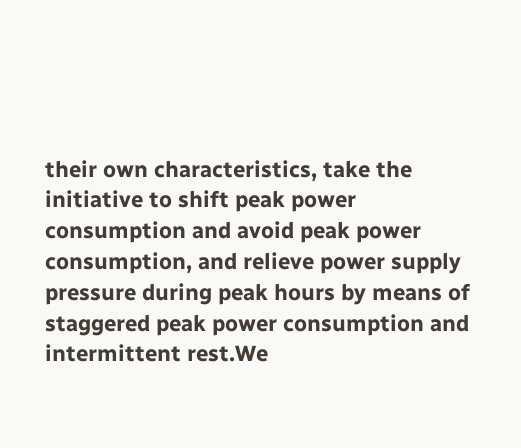their own characteristics, take the initiative to shift peak power consumption and avoid peak power consumption, and relieve power supply pressure during peak hours by means of staggered peak power consumption and intermittent rest.We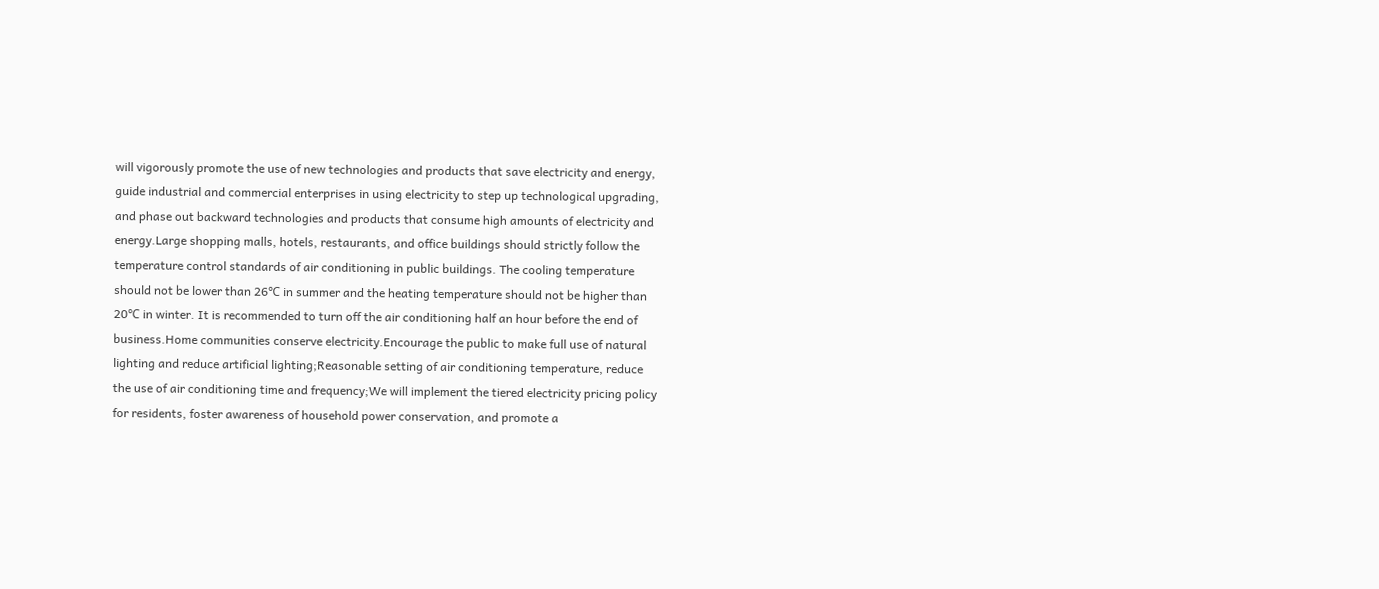will vigorously promote the use of new technologies and products that save electricity and energy, guide industrial and commercial enterprises in using electricity to step up technological upgrading, and phase out backward technologies and products that consume high amounts of electricity and energy.Large shopping malls, hotels, restaurants, and office buildings should strictly follow the temperature control standards of air conditioning in public buildings. The cooling temperature should not be lower than 26℃ in summer and the heating temperature should not be higher than 20℃ in winter. It is recommended to turn off the air conditioning half an hour before the end of business.Home communities conserve electricity.Encourage the public to make full use of natural lighting and reduce artificial lighting;Reasonable setting of air conditioning temperature, reduce the use of air conditioning time and frequency;We will implement the tiered electricity pricing policy for residents, foster awareness of household power conservation, and promote a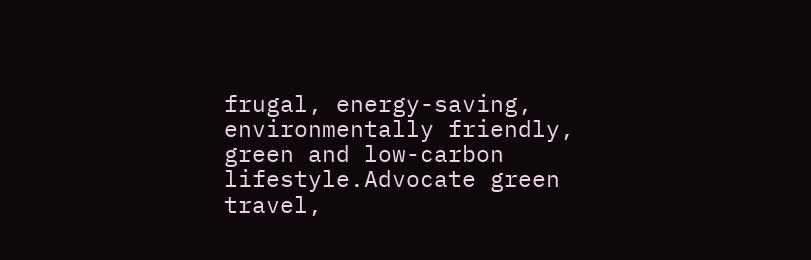frugal, energy-saving, environmentally friendly, green and low-carbon lifestyle.Advocate green travel,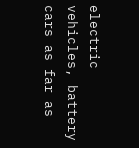electric vehicles, battery cars as far as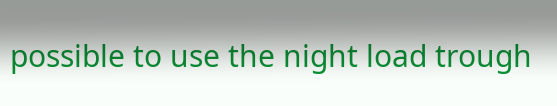possible to use the night load trough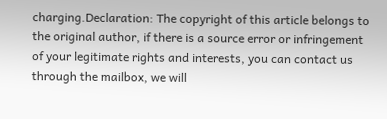charging.Declaration: The copyright of this article belongs to the original author, if there is a source error or infringement of your legitimate rights and interests, you can contact us through the mailbox, we will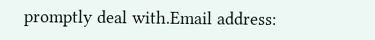promptly deal with.Email address: